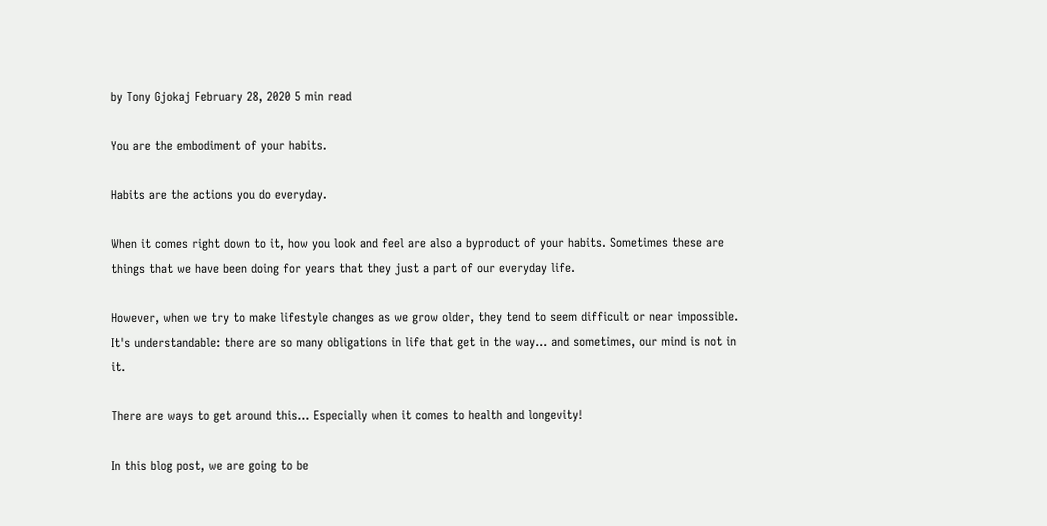by Tony Gjokaj February 28, 2020 5 min read

You are the embodiment of your habits.

Habits are the actions you do everyday.

When it comes right down to it, how you look and feel are also a byproduct of your habits. Sometimes these are things that we have been doing for years that they just a part of our everyday life.

However, when we try to make lifestyle changes as we grow older, they tend to seem difficult or near impossible. It's understandable: there are so many obligations in life that get in the way... and sometimes, our mind is not in it.

There are ways to get around this... Especially when it comes to health and longevity!

In this blog post, we are going to be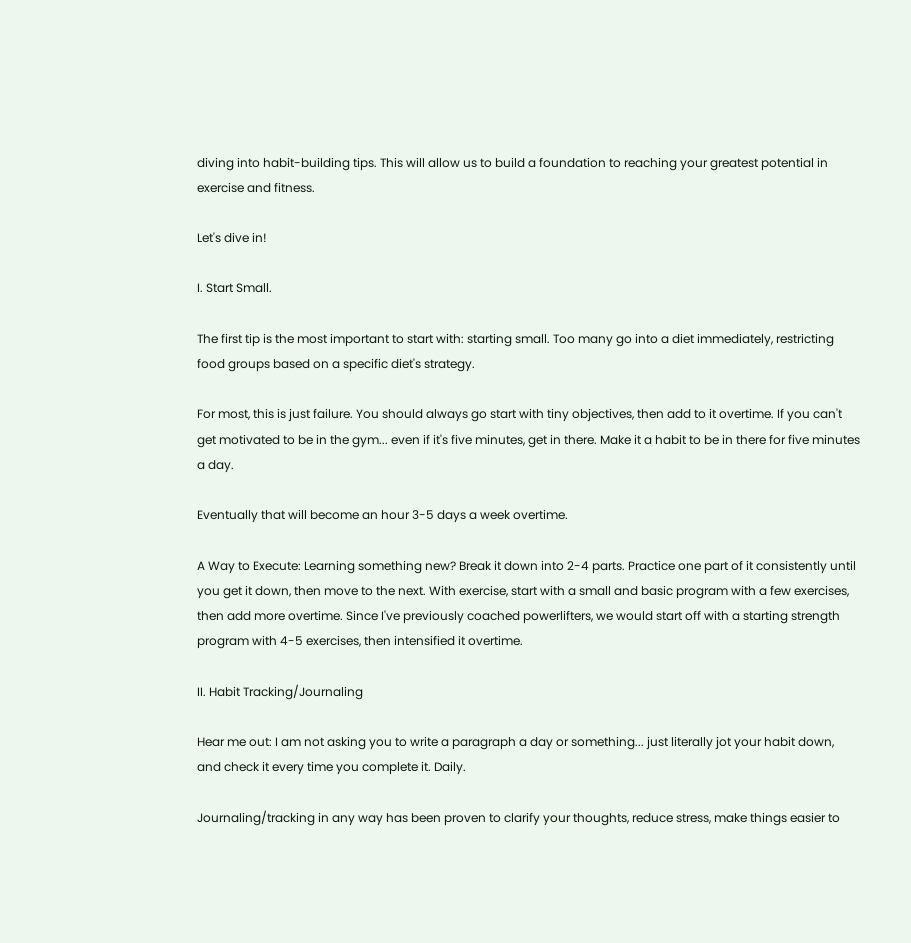diving into habit-building tips. This will allow us to build a foundation to reaching your greatest potential in exercise and fitness.

Let's dive in!

I. Start Small.

The first tip is the most important to start with: starting small. Too many go into a diet immediately, restricting food groups based on a specific diet's strategy.

For most, this is just failure. You should always go start with tiny objectives, then add to it overtime. If you can't get motivated to be in the gym... even if it's five minutes, get in there. Make it a habit to be in there for five minutes a day.

Eventually that will become an hour 3-5 days a week overtime.

A Way to Execute: Learning something new? Break it down into 2-4 parts. Practice one part of it consistently until you get it down, then move to the next. With exercise, start with a small and basic program with a few exercises, then add more overtime. Since I've previously coached powerlifters, we would start off with a starting strength program with 4-5 exercises, then intensified it overtime.

II. Habit Tracking/Journaling

Hear me out: I am not asking you to write a paragraph a day or something... just literally jot your habit down, and check it every time you complete it. Daily.

Journaling/tracking in any way has been proven to clarify your thoughts, reduce stress, make things easier to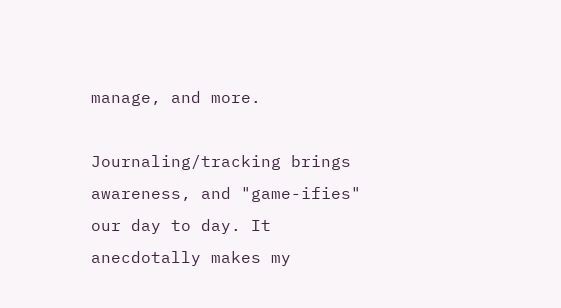manage, and more.

Journaling/tracking brings awareness, and "game-ifies" our day to day. It anecdotally makes my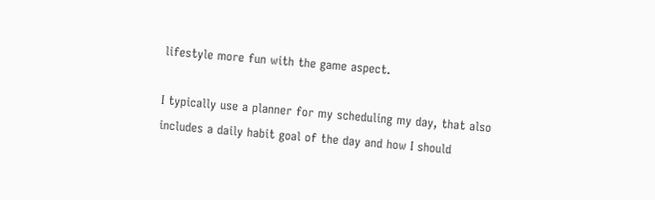lifestyle more fun with the game aspect.

I typically use a planner for my scheduling my day, that also includes a daily habit goal of the day and how I should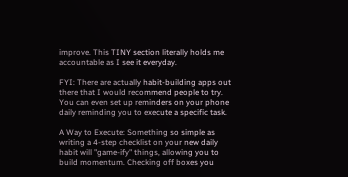improve. This TINY section literally holds me accountable as I see it everyday.

FYI: There are actually habit-building apps out there that I would recommend people to try. You can even set up reminders on your phone daily reminding you to execute a specific task.

A Way to Execute: Something so simple as writing a 4-step checklist on your new daily habit will "game-ify" things, allowing you to build momentum. Checking off boxes you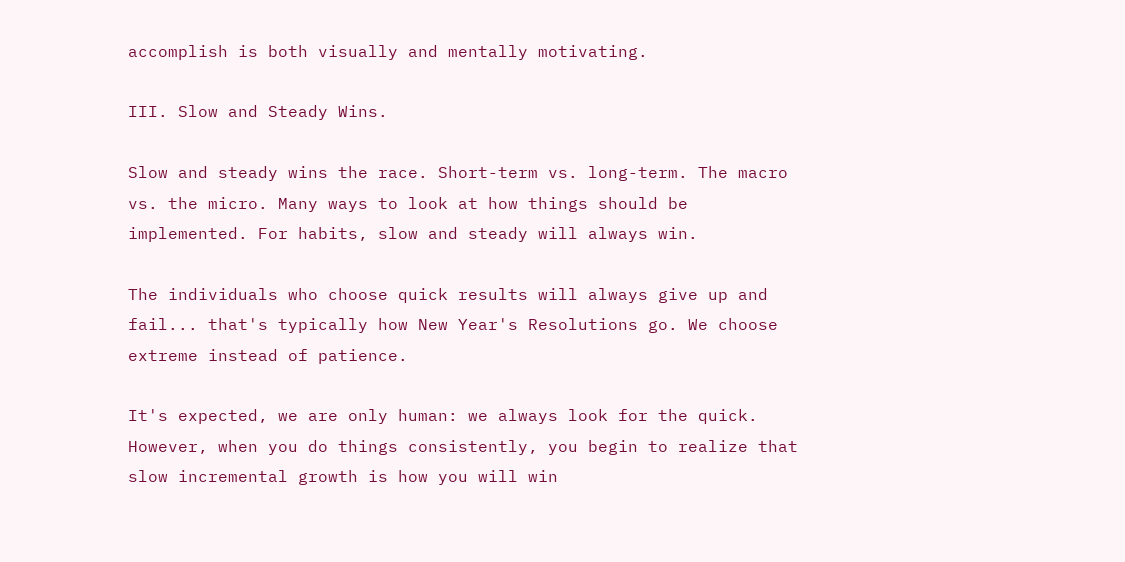accomplish is both visually and mentally motivating.

III. Slow and Steady Wins.

Slow and steady wins the race. Short-term vs. long-term. The macro vs. the micro. Many ways to look at how things should be implemented. For habits, slow and steady will always win.

The individuals who choose quick results will always give up and fail... that's typically how New Year's Resolutions go. We choose extreme instead of patience.

It's expected, we are only human: we always look for the quick. However, when you do things consistently, you begin to realize that slow incremental growth is how you will win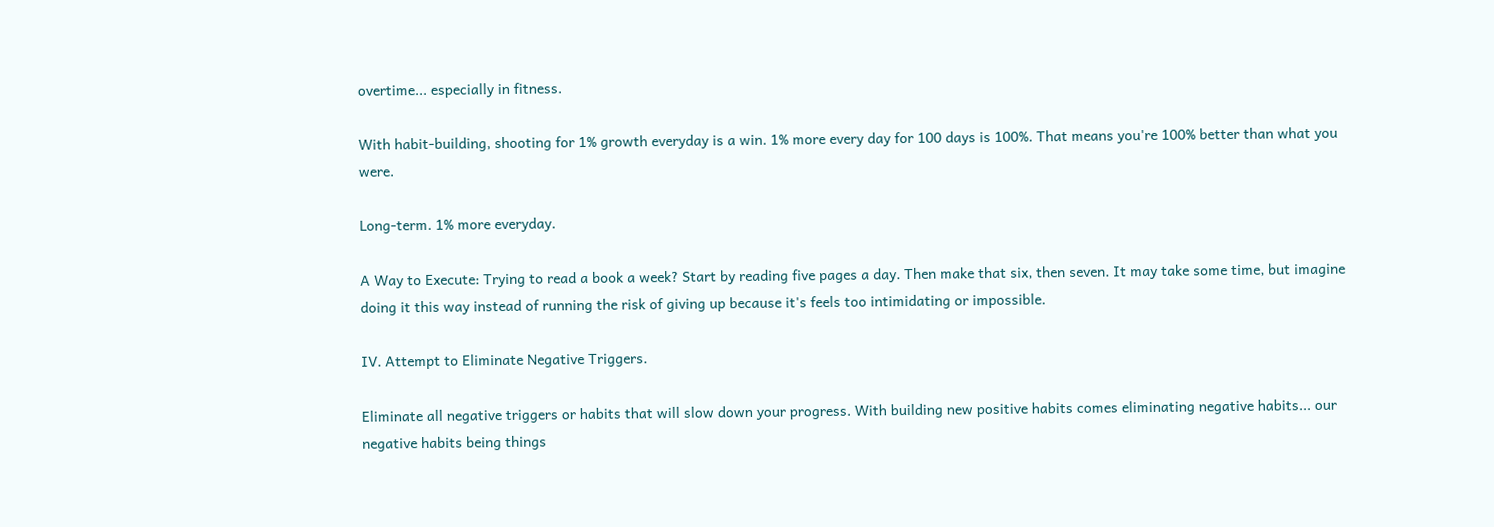overtime... especially in fitness.

With habit-building, shooting for 1% growth everyday is a win. 1% more every day for 100 days is 100%. That means you're 100% better than what you were.

Long-term. 1% more everyday.

A Way to Execute: Trying to read a book a week? Start by reading five pages a day. Then make that six, then seven. It may take some time, but imagine doing it this way instead of running the risk of giving up because it's feels too intimidating or impossible.

IV. Attempt to Eliminate Negative Triggers.

Eliminate all negative triggers or habits that will slow down your progress. With building new positive habits comes eliminating negative habits... our negative habits being things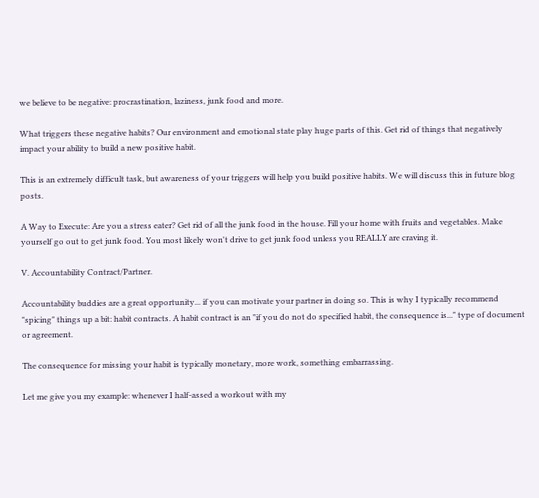we believe to be negative: procrastination, laziness, junk food and more.

What triggers these negative habits? Our environment and emotional state play huge parts of this. Get rid of things that negatively impact your ability to build a new positive habit.

This is an extremely difficult task, but awareness of your triggers will help you build positive habits. We will discuss this in future blog posts.

A Way to Execute: Are you a stress eater? Get rid of all the junk food in the house. Fill your home with fruits and vegetables. Make yourself go out to get junk food. You most likely won't drive to get junk food unless you REALLY are craving it.

V. Accountability Contract/Partner.

Accountability buddies are a great opportunity... if you can motivate your partner in doing so. This is why I typically recommend "spicing" things up a bit: habit contracts. A habit contract is an "if you do not do specified habit, the consequence is..." type of document or agreement.

The consequence for missing your habit is typically monetary, more work, something embarrassing.

Let me give you my example: whenever I half-assed a workout with my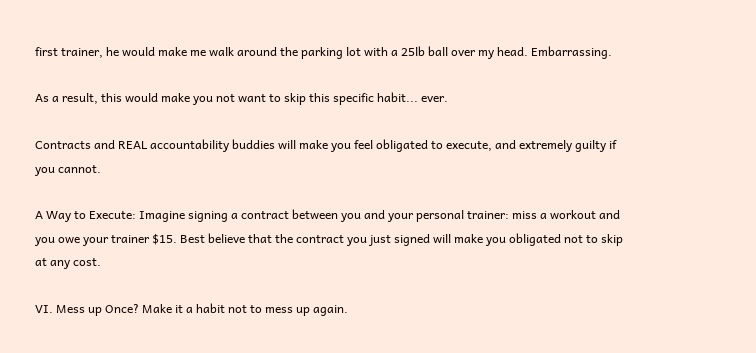first trainer, he would make me walk around the parking lot with a 25lb ball over my head. Embarrassing.

As a result, this would make you not want to skip this specific habit... ever.

Contracts and REAL accountability buddies will make you feel obligated to execute, and extremely guilty if you cannot.

A Way to Execute: Imagine signing a contract between you and your personal trainer: miss a workout and you owe your trainer $15. Best believe that the contract you just signed will make you obligated not to skip at any cost.

VI. Mess up Once? Make it a habit not to mess up again.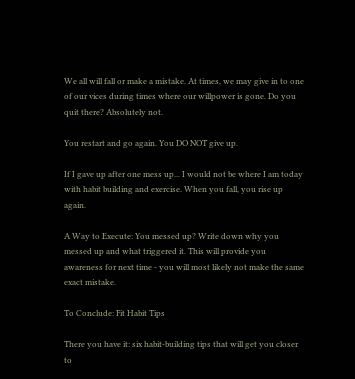We all will fall or make a mistake. At times, we may give in to one of our vices during times where our willpower is gone. Do you quit there? Absolutely not.

You restart and go again. You DO NOT give up.

If I gave up after one mess up... I would not be where I am today with habit building and exercise. When you fall, you rise up again.

A Way to Execute: You messed up? Write down why you messed up and what triggered it. This will provide you awareness for next time - you will most likely not make the same exact mistake.

To Conclude: Fit Habit Tips

There you have it: six habit-building tips that will get you closer to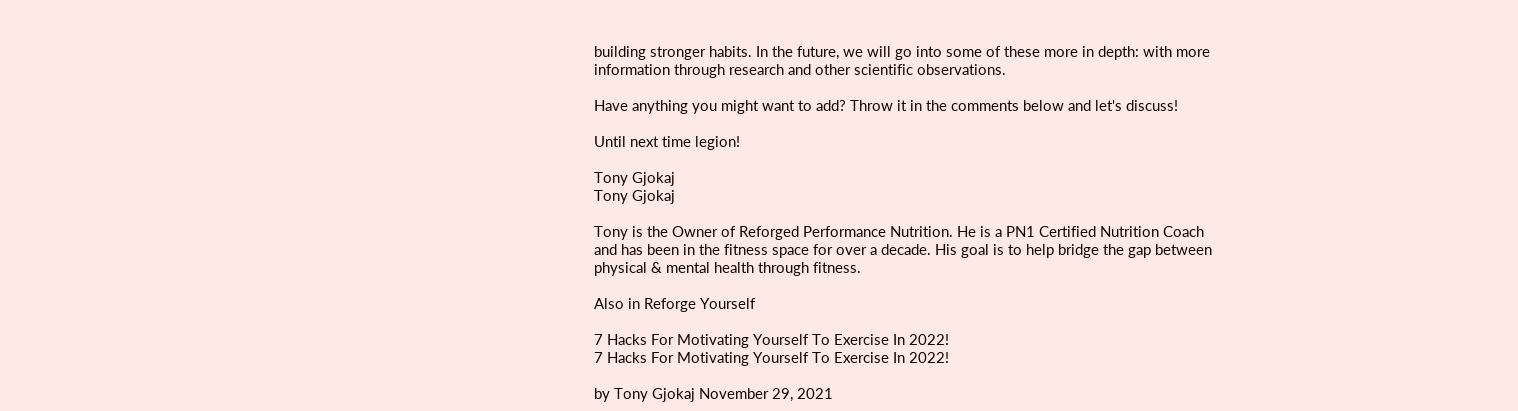building stronger habits. In the future, we will go into some of these more in depth: with more information through research and other scientific observations.

Have anything you might want to add? Throw it in the comments below and let's discuss!

Until next time legion!

Tony Gjokaj
Tony Gjokaj

Tony is the Owner of Reforged Performance Nutrition. He is a PN1 Certified Nutrition Coach and has been in the fitness space for over a decade. His goal is to help bridge the gap between physical & mental health through fitness.

Also in Reforge Yourself

7 Hacks For Motivating Yourself To Exercise In 2022!
7 Hacks For Motivating Yourself To Exercise In 2022!

by Tony Gjokaj November 29, 2021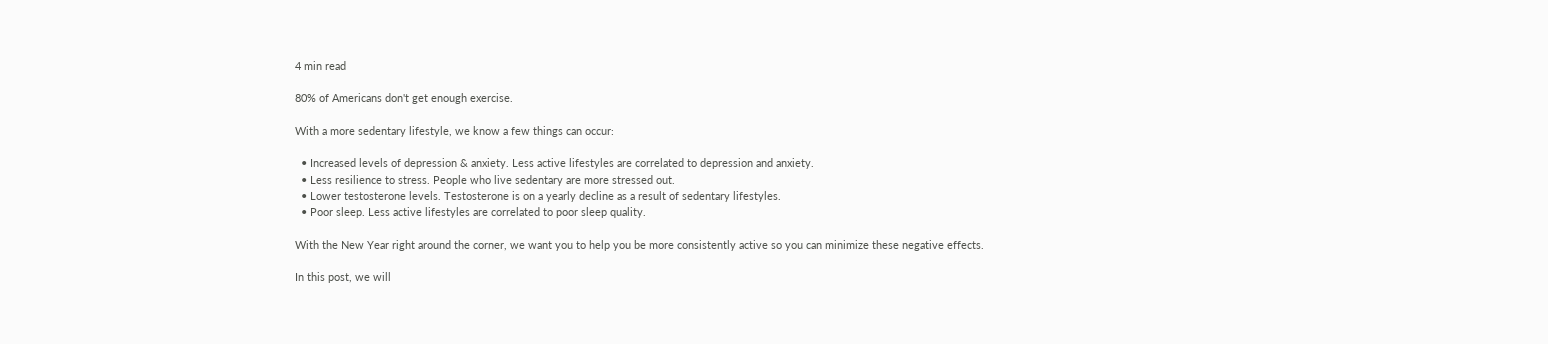4 min read

80% of Americans don't get enough exercise.

With a more sedentary lifestyle, we know a few things can occur:

  • Increased levels of depression & anxiety. Less active lifestyles are correlated to depression and anxiety.
  • Less resilience to stress. People who live sedentary are more stressed out.
  • Lower testosterone levels. Testosterone is on a yearly decline as a result of sedentary lifestyles.
  • Poor sleep. Less active lifestyles are correlated to poor sleep quality.

With the New Year right around the corner, we want you to help you be more consistently active so you can minimize these negative effects.

In this post, we will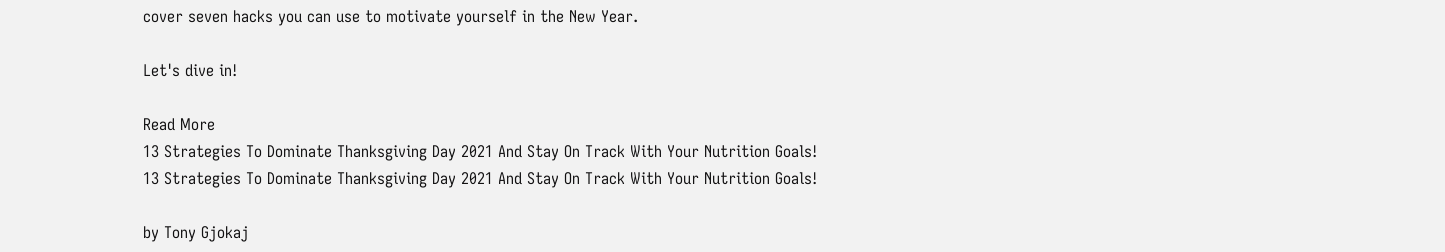cover seven hacks you can use to motivate yourself in the New Year.

Let's dive in!

Read More
13 Strategies To Dominate Thanksgiving Day 2021 And Stay On Track With Your Nutrition Goals!
13 Strategies To Dominate Thanksgiving Day 2021 And Stay On Track With Your Nutrition Goals!

by Tony Gjokaj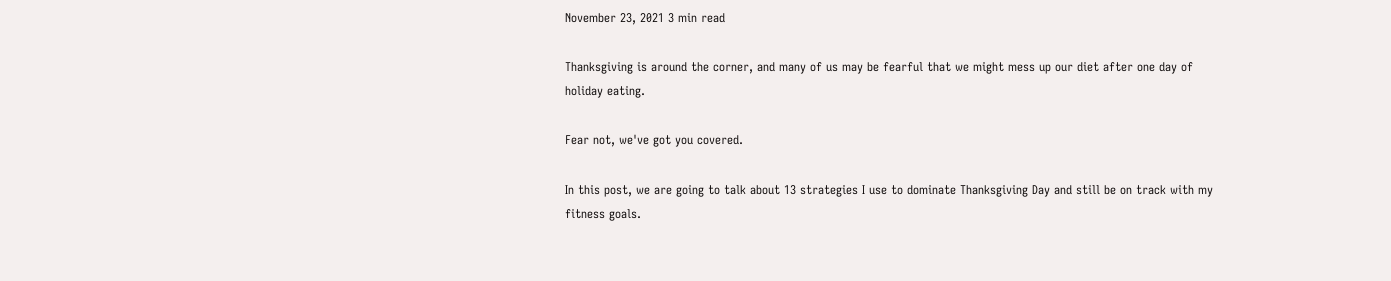November 23, 2021 3 min read

Thanksgiving is around the corner, and many of us may be fearful that we might mess up our diet after one day of holiday eating.

Fear not, we've got you covered.

In this post, we are going to talk about 13 strategies I use to dominate Thanksgiving Day and still be on track with my fitness goals.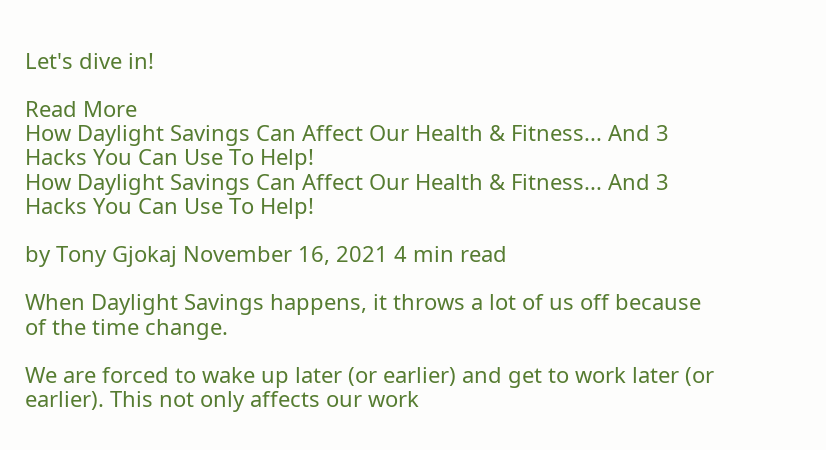Let's dive in!

Read More
How Daylight Savings Can Affect Our Health & Fitness... And 3 Hacks You Can Use To Help!
How Daylight Savings Can Affect Our Health & Fitness... And 3 Hacks You Can Use To Help!

by Tony Gjokaj November 16, 2021 4 min read

When Daylight Savings happens, it throws a lot of us off because of the time change.

We are forced to wake up later (or earlier) and get to work later (or earlier). This not only affects our work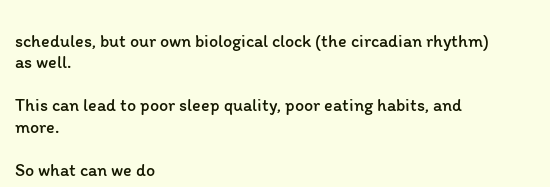schedules, but our own biological clock (the circadian rhythm) as well.

This can lead to poor sleep quality, poor eating habits, and more.

So what can we do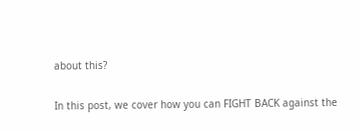about this?

In this post, we cover how you can FIGHT BACK against the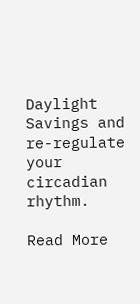Daylight Savings and re-regulate your circadian rhythm.

Read More